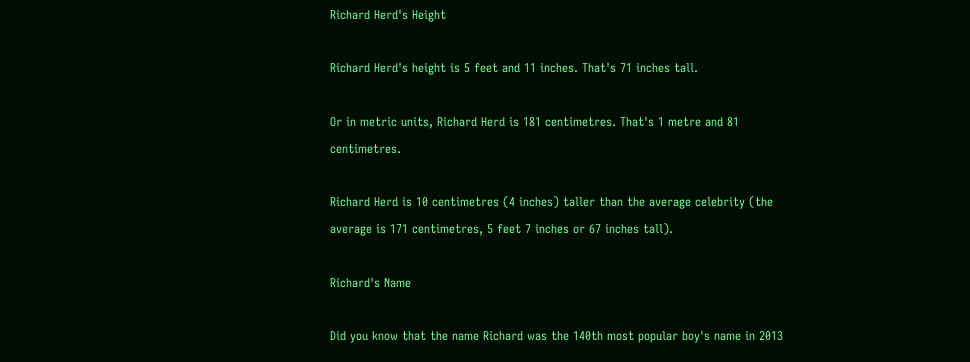Richard Herd's Height

Richard Herd's height is 5 feet and 11 inches. That's 71 inches tall.

Or in metric units, Richard Herd is 181 centimetres. That's 1 metre and 81 centimetres.

Richard Herd is 10 centimetres (4 inches) taller than the average celebrity (the average is 171 centimetres, 5 feet 7 inches or 67 inches tall).

Richard's Name

Did you know that the name Richard was the 140th most popular boy's name in 2013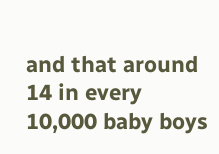and that around 14 in every 10,000 baby boys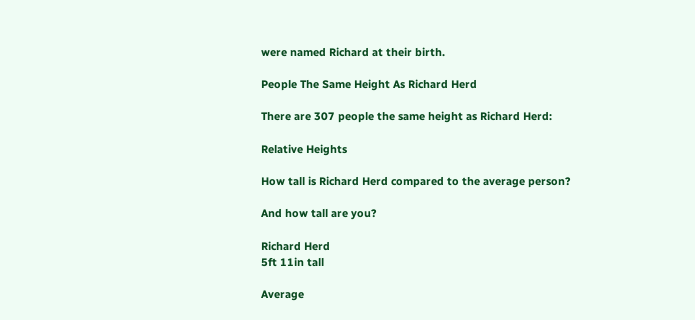were named Richard at their birth.

People The Same Height As Richard Herd

There are 307 people the same height as Richard Herd:

Relative Heights

How tall is Richard Herd compared to the average person?

And how tall are you?

Richard Herd
5ft 11in tall

Average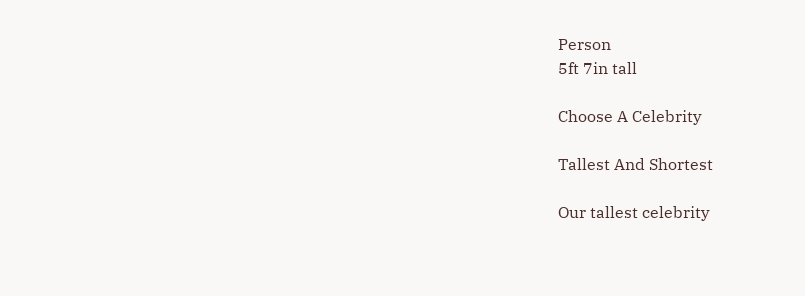Person
5ft 7in tall

Choose A Celebrity

Tallest And Shortest

Our tallest celebrity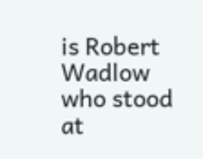is Robert Wadlow who stood at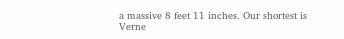a massive 8 feet 11 inches. Our shortest is Verne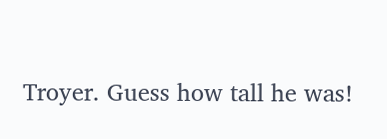Troyer. Guess how tall he was!